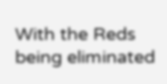With the Reds being eliminated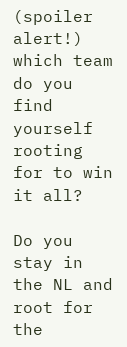(spoiler alert!) which team do you find yourself rooting for to win it all?

Do you stay in the NL and root for the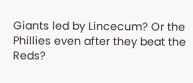Giants led by Lincecum? Or the Phillies even after they beat the Reds?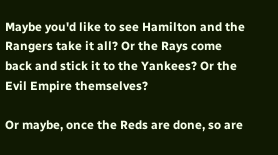Maybe you'd like to see Hamilton and the Rangers take it all? Or the Rays come back and stick it to the Yankees? Or the Evil Empire themselves?

Or maybe, once the Reds are done, so are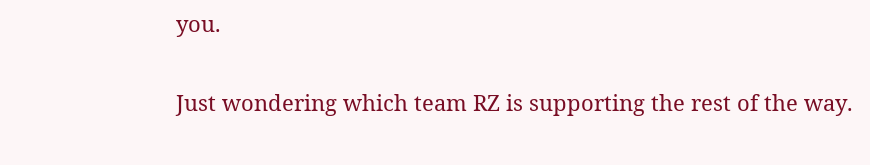you.

Just wondering which team RZ is supporting the rest of the way.